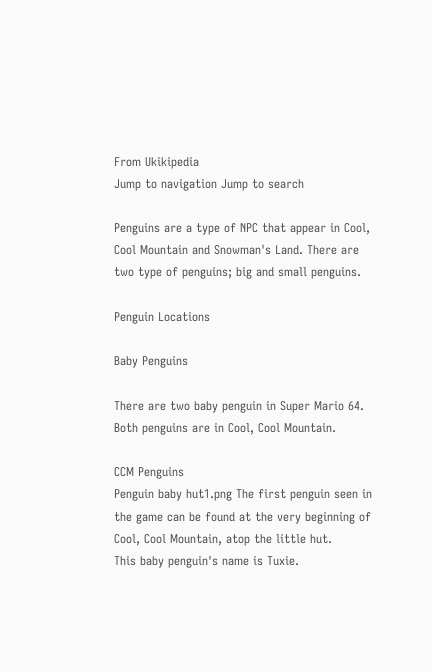From Ukikipedia
Jump to navigation Jump to search

Penguins are a type of NPC that appear in Cool, Cool Mountain and Snowman's Land. There are two type of penguins; big and small penguins.

Penguin Locations

Baby Penguins

There are two baby penguin in Super Mario 64. Both penguins are in Cool, Cool Mountain.

CCM Penguins
Penguin baby hut1.png The first penguin seen in the game can be found at the very beginning of Cool, Cool Mountain, atop the little hut.
This baby penguin's name is Tuxie.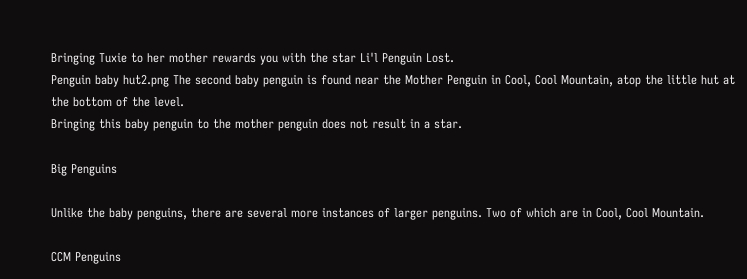Bringing Tuxie to her mother rewards you with the star Li'l Penguin Lost.
Penguin baby hut2.png The second baby penguin is found near the Mother Penguin in Cool, Cool Mountain, atop the little hut at the bottom of the level.
Bringing this baby penguin to the mother penguin does not result in a star.

Big Penguins

Unlike the baby penguins, there are several more instances of larger penguins. Two of which are in Cool, Cool Mountain.

CCM Penguins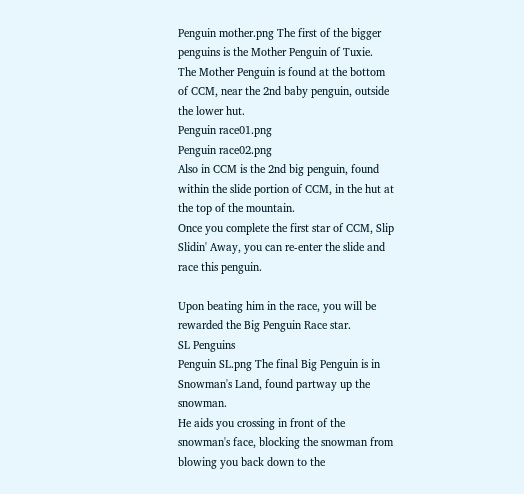Penguin mother.png The first of the bigger penguins is the Mother Penguin of Tuxie.
The Mother Penguin is found at the bottom of CCM, near the 2nd baby penguin, outside the lower hut.
Penguin race01.png
Penguin race02.png
Also in CCM is the 2nd big penguin, found within the slide portion of CCM, in the hut at the top of the mountain.
Once you complete the first star of CCM, Slip Slidin' Away, you can re-enter the slide and race this penguin.

Upon beating him in the race, you will be rewarded the Big Penguin Race star.
SL Penguins
Penguin SL.png The final Big Penguin is in Snowman's Land, found partway up the snowman.
He aids you crossing in front of the snowman's face, blocking the snowman from blowing you back down to the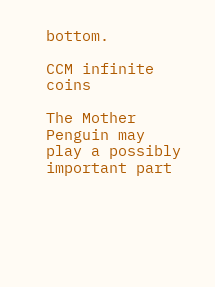bottom.

CCM infinite coins

The Mother Penguin may play a possibly important part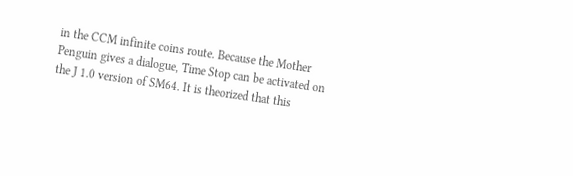in the CCM infinite coins route. Because the Mother Penguin gives a dialogue, Time Stop can be activated on the J 1.0 version of SM64. It is theorized that this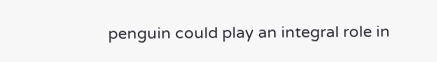penguin could play an integral role in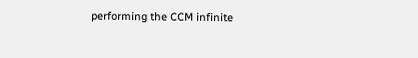performing the CCM infinite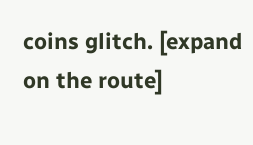coins glitch. [expand on the route]